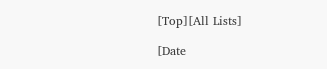[Top][All Lists]

[Date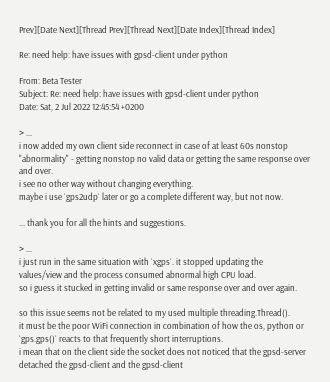Prev][Date Next][Thread Prev][Thread Next][Date Index][Thread Index]

Re: need help: have issues with gpsd-client under python

From: Beta Tester
Subject: Re: need help: have issues with gpsd-client under python
Date: Sat, 2 Jul 2022 12:45:54 +0200

> ...
i now added my own client side reconnect in case of at least 60s nonstop
"abnormality" - getting nonstop no valid data or getting the same response over
and over.
i see no other way without changing everything.
maybe i use `gps2udp` later or go a complete different way, but not now.

... thank you for all the hints and suggestions.

> ...
i just run in the same situation with `xgps`. it stopped updating the
values/view and the process consumed abnormal high CPU load.
so i guess it stucked in getting invalid or same response over and over again.

so this issue seems not be related to my used multiple threading.Thread().
it must be the poor WiFi connection in combination of how the os, python or
`gps.gps()` reacts to that frequently short interruptions.
i mean that on the client side the socket does not noticed that the gpsd-server
detached the gpsd-client and the gpsd-client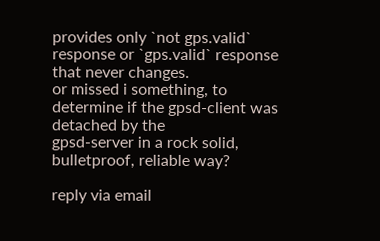provides only `not gps.valid`
response or `gps.valid` response that never changes.
or missed i something, to determine if the gpsd-client was detached by the
gpsd-server in a rock solid, bulletproof, reliable way?

reply via email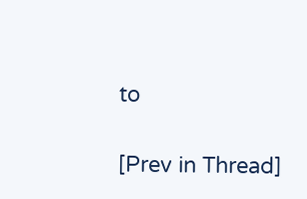to

[Prev in Thread]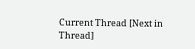Current Thread [Next in Thread]